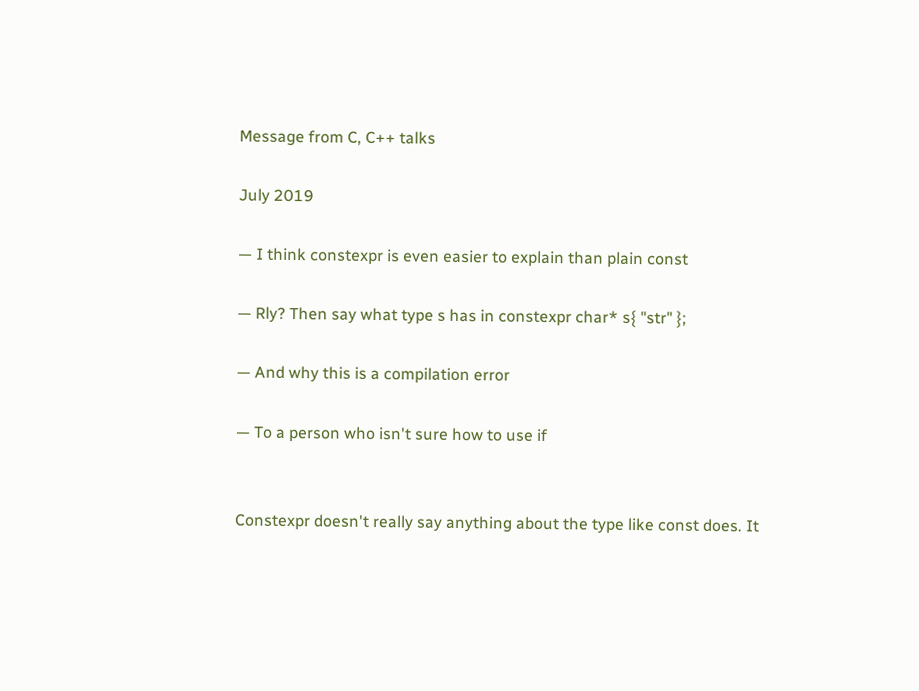Message from C, C++ talks

July 2019

— I think constexpr is even easier to explain than plain const

— Rly? Then say what type s has in constexpr char* s{ "str" };

— And why this is a compilation error

— To a person who isn't sure how to use if


Constexpr doesn't really say anything about the type like const does. It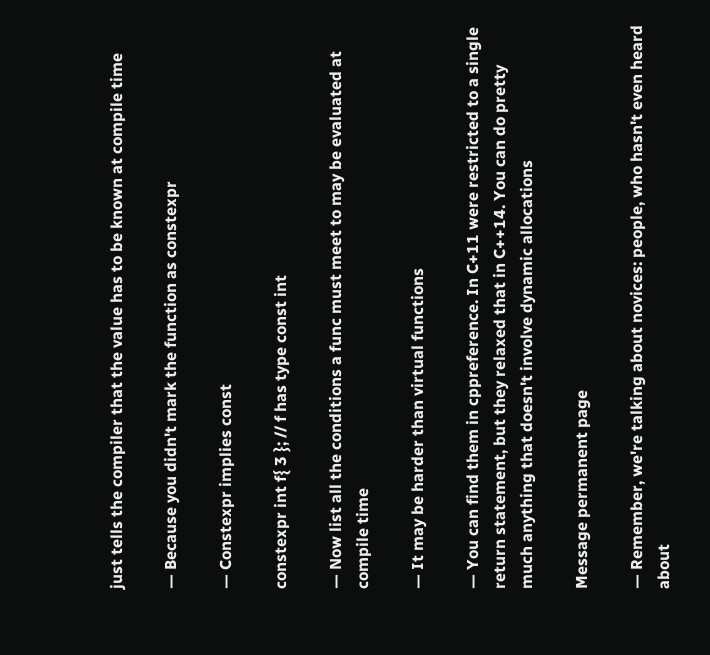just tells the compiler that the value has to be known at compile time

— Because you didn't mark the function as constexpr

— Constexpr implies const

constexpr int f{ 3 }; // f has type const int

— Now list all the conditions a func must meet to may be evaluated at compile time

— It may be harder than virtual functions

— You can find them in cppreference. In C+11 were restricted to a single return statement, but they relaxed that in C++14. You can do pretty much anything that doesn't involve dynamic allocations

Message permanent page

— Remember, we're talking about novices: people, who hasn't even heard about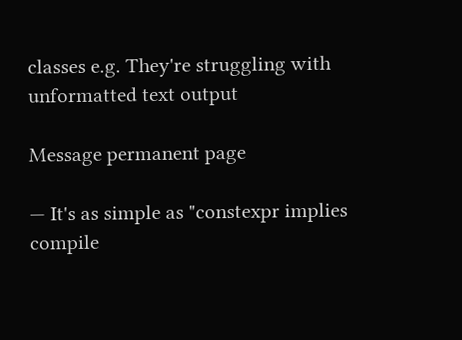classes e.g. They're struggling with unformatted text output

Message permanent page

— It's as simple as "constexpr implies compile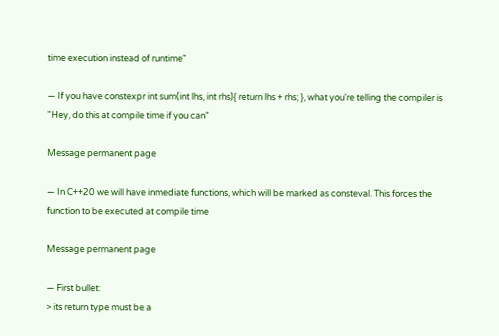time execution instead of runtime"

— If you have constexpr int sum(int lhs, int rhs){ return lhs + rhs; }, what you're telling the compiler is "Hey, do this at compile time if you can"

Message permanent page

— In C++20 we will have inmediate functions, which will be marked as consteval. This forces the function to be executed at compile time

Message permanent page

— First bullet:
> its return type must be a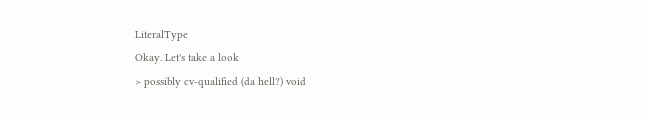LiteralType
Okay. Let's take a look
> possibly cv-qualified (da hell?) void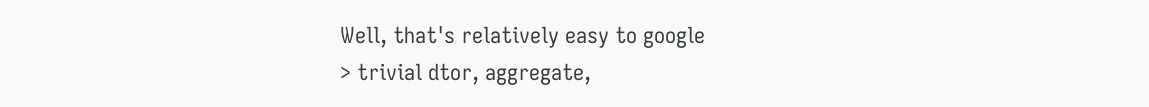Well, that's relatively easy to google
> trivial dtor, aggregate,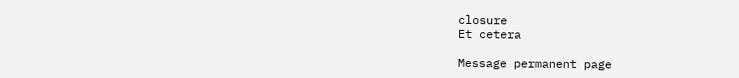closure
Et cetera

Message permanent page